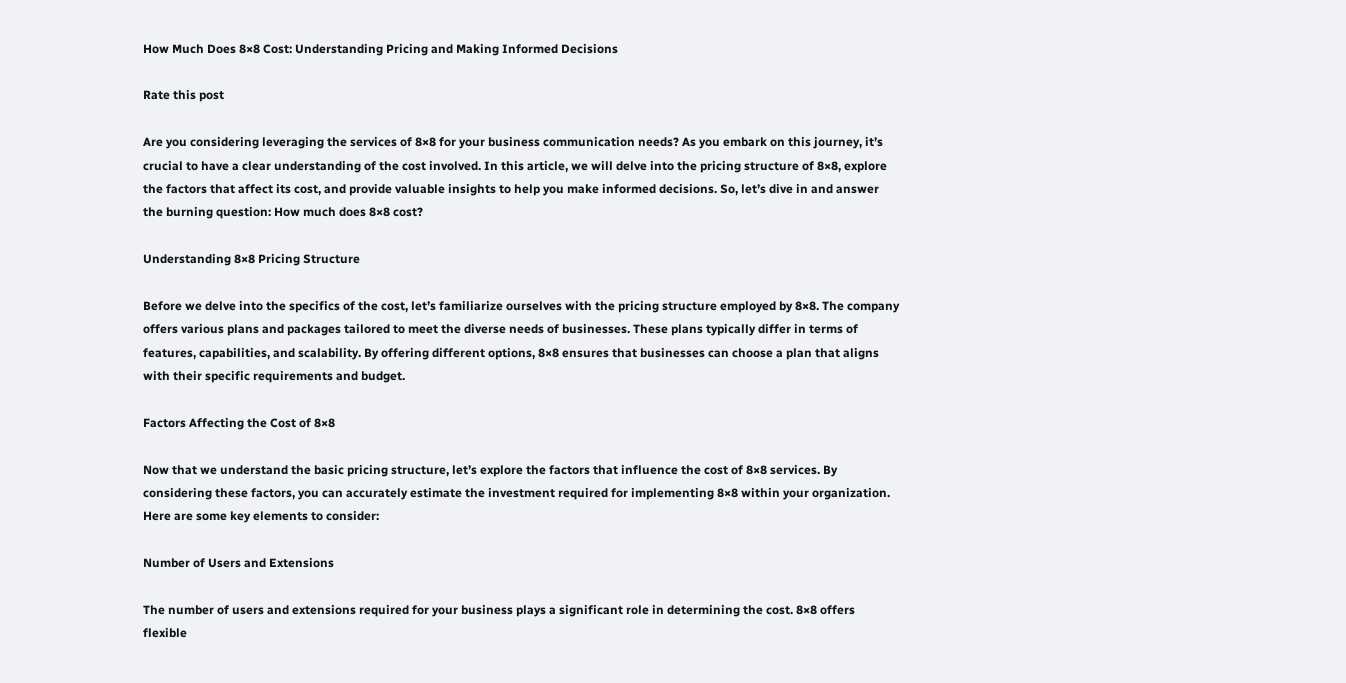How Much Does 8×8 Cost: Understanding Pricing and Making Informed Decisions

Rate this post

Are you considering leveraging the services of 8×8 for your business communication needs? As you embark on this journey, it’s crucial to have a clear understanding of the cost involved. In this article, we will delve into the pricing structure of 8×8, explore the factors that affect its cost, and provide valuable insights to help you make informed decisions. So, let’s dive in and answer the burning question: How much does 8×8 cost?

Understanding 8×8 Pricing Structure

Before we delve into the specifics of the cost, let’s familiarize ourselves with the pricing structure employed by 8×8. The company offers various plans and packages tailored to meet the diverse needs of businesses. These plans typically differ in terms of features, capabilities, and scalability. By offering different options, 8×8 ensures that businesses can choose a plan that aligns with their specific requirements and budget.

Factors Affecting the Cost of 8×8

Now that we understand the basic pricing structure, let’s explore the factors that influence the cost of 8×8 services. By considering these factors, you can accurately estimate the investment required for implementing 8×8 within your organization. Here are some key elements to consider:

Number of Users and Extensions

The number of users and extensions required for your business plays a significant role in determining the cost. 8×8 offers flexible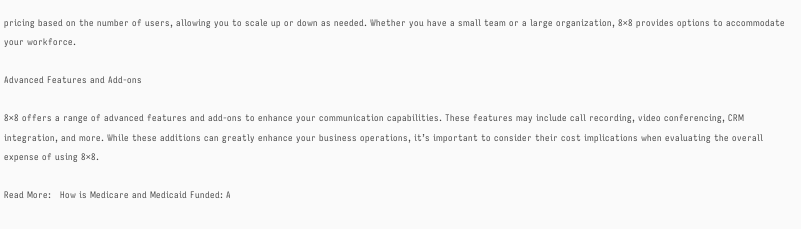pricing based on the number of users, allowing you to scale up or down as needed. Whether you have a small team or a large organization, 8×8 provides options to accommodate your workforce.

Advanced Features and Add-ons

8×8 offers a range of advanced features and add-ons to enhance your communication capabilities. These features may include call recording, video conferencing, CRM integration, and more. While these additions can greatly enhance your business operations, it’s important to consider their cost implications when evaluating the overall expense of using 8×8.

Read More:   How is Medicare and Medicaid Funded: A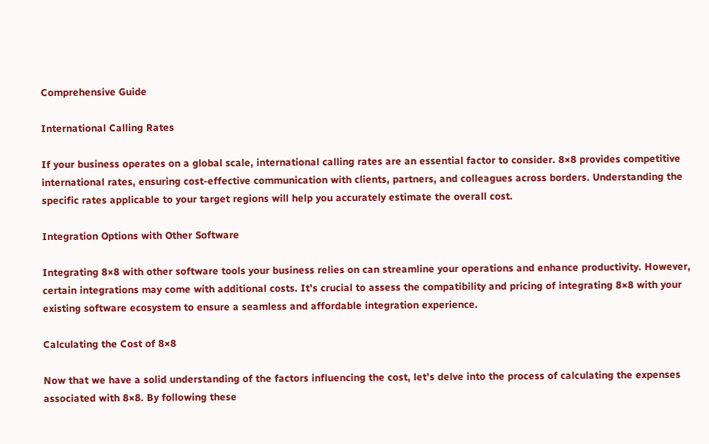Comprehensive Guide

International Calling Rates

If your business operates on a global scale, international calling rates are an essential factor to consider. 8×8 provides competitive international rates, ensuring cost-effective communication with clients, partners, and colleagues across borders. Understanding the specific rates applicable to your target regions will help you accurately estimate the overall cost.

Integration Options with Other Software

Integrating 8×8 with other software tools your business relies on can streamline your operations and enhance productivity. However, certain integrations may come with additional costs. It’s crucial to assess the compatibility and pricing of integrating 8×8 with your existing software ecosystem to ensure a seamless and affordable integration experience.

Calculating the Cost of 8×8

Now that we have a solid understanding of the factors influencing the cost, let’s delve into the process of calculating the expenses associated with 8×8. By following these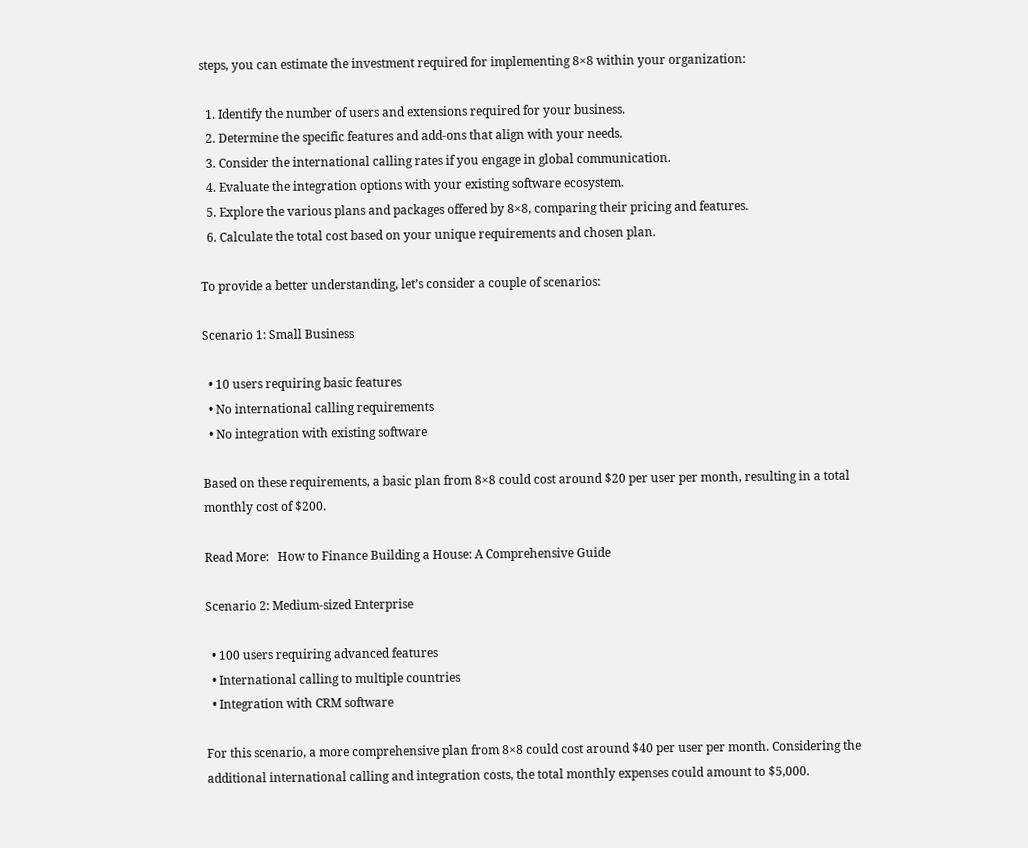steps, you can estimate the investment required for implementing 8×8 within your organization:

  1. Identify the number of users and extensions required for your business.
  2. Determine the specific features and add-ons that align with your needs.
  3. Consider the international calling rates if you engage in global communication.
  4. Evaluate the integration options with your existing software ecosystem.
  5. Explore the various plans and packages offered by 8×8, comparing their pricing and features.
  6. Calculate the total cost based on your unique requirements and chosen plan.

To provide a better understanding, let’s consider a couple of scenarios:

Scenario 1: Small Business

  • 10 users requiring basic features
  • No international calling requirements
  • No integration with existing software

Based on these requirements, a basic plan from 8×8 could cost around $20 per user per month, resulting in a total monthly cost of $200.

Read More:   How to Finance Building a House: A Comprehensive Guide

Scenario 2: Medium-sized Enterprise

  • 100 users requiring advanced features
  • International calling to multiple countries
  • Integration with CRM software

For this scenario, a more comprehensive plan from 8×8 could cost around $40 per user per month. Considering the additional international calling and integration costs, the total monthly expenses could amount to $5,000.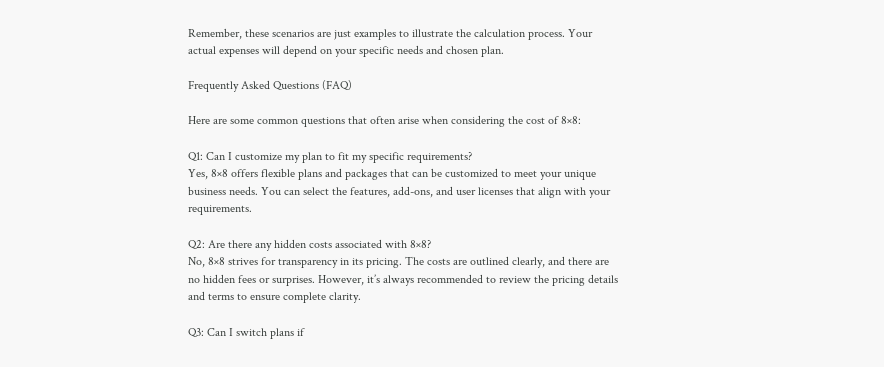Remember, these scenarios are just examples to illustrate the calculation process. Your actual expenses will depend on your specific needs and chosen plan.

Frequently Asked Questions (FAQ)

Here are some common questions that often arise when considering the cost of 8×8:

Q1: Can I customize my plan to fit my specific requirements?
Yes, 8×8 offers flexible plans and packages that can be customized to meet your unique business needs. You can select the features, add-ons, and user licenses that align with your requirements.

Q2: Are there any hidden costs associated with 8×8?
No, 8×8 strives for transparency in its pricing. The costs are outlined clearly, and there are no hidden fees or surprises. However, it’s always recommended to review the pricing details and terms to ensure complete clarity.

Q3: Can I switch plans if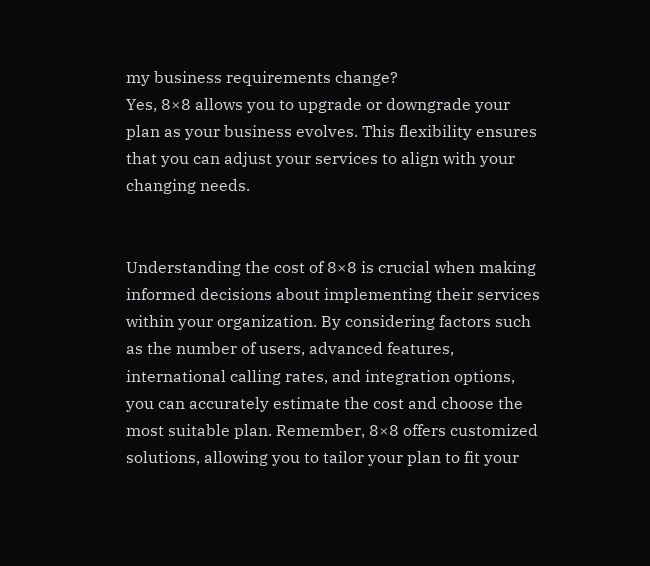my business requirements change?
Yes, 8×8 allows you to upgrade or downgrade your plan as your business evolves. This flexibility ensures that you can adjust your services to align with your changing needs.


Understanding the cost of 8×8 is crucial when making informed decisions about implementing their services within your organization. By considering factors such as the number of users, advanced features, international calling rates, and integration options, you can accurately estimate the cost and choose the most suitable plan. Remember, 8×8 offers customized solutions, allowing you to tailor your plan to fit your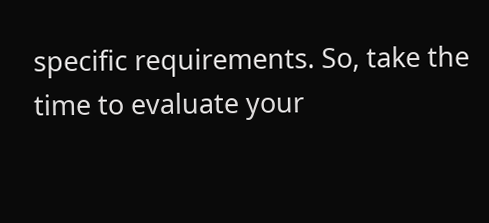specific requirements. So, take the time to evaluate your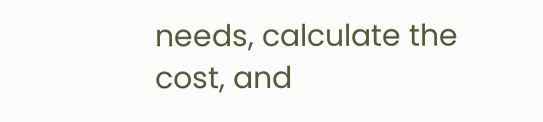needs, calculate the cost, and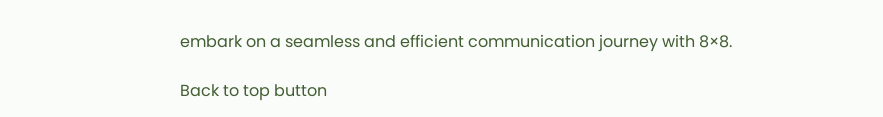embark on a seamless and efficient communication journey with 8×8.

Back to top button